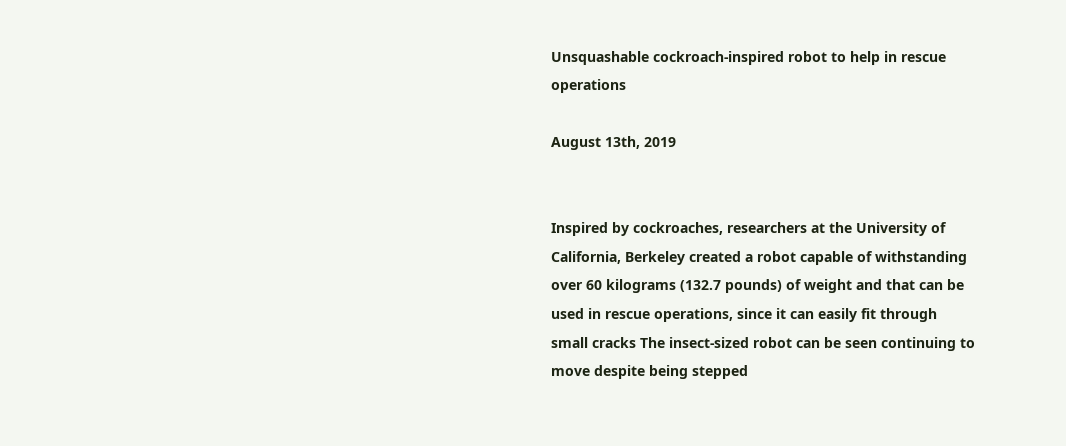Unsquashable cockroach-inspired robot to help in rescue operations

August 13th, 2019


Inspired by cockroaches, researchers at the University of California, Berkeley created a robot capable of withstanding over 60 kilograms (132.7 pounds) of weight and that can be used in rescue operations, since it can easily fit through small cracks The insect-sized robot can be seen continuing to move despite being stepped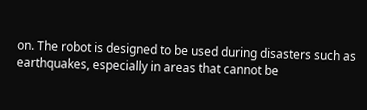on. The robot is designed to be used during disasters such as earthquakes, especially in areas that cannot be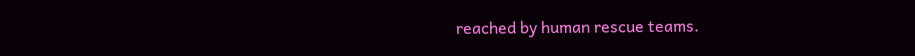reached by human rescue teams.